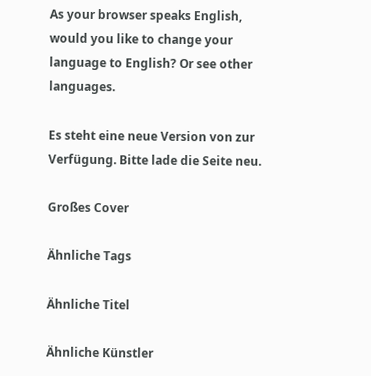As your browser speaks English, would you like to change your language to English? Or see other languages.

Es steht eine neue Version von zur Verfügung. Bitte lade die Seite neu.

Großes Cover

Ähnliche Tags

Ähnliche Titel

Ähnliche Künstler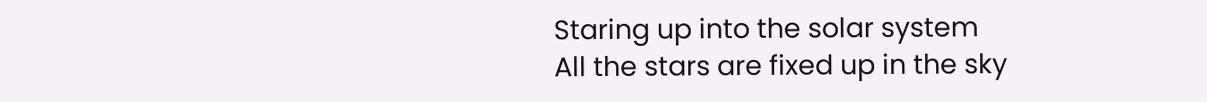Staring up into the solar system
All the stars are fixed up in the sky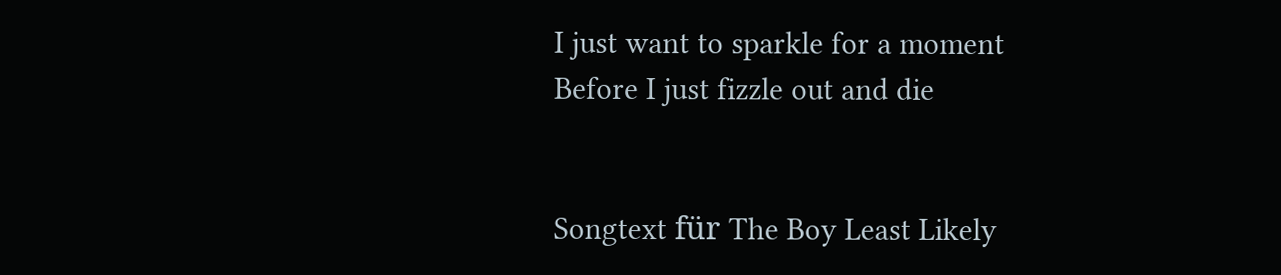I just want to sparkle for a moment
Before I just fizzle out and die


Songtext für The Boy Least Likely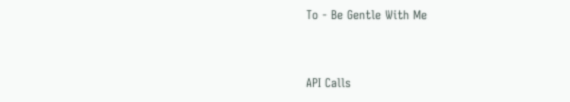To - Be Gentle With Me


API Calls